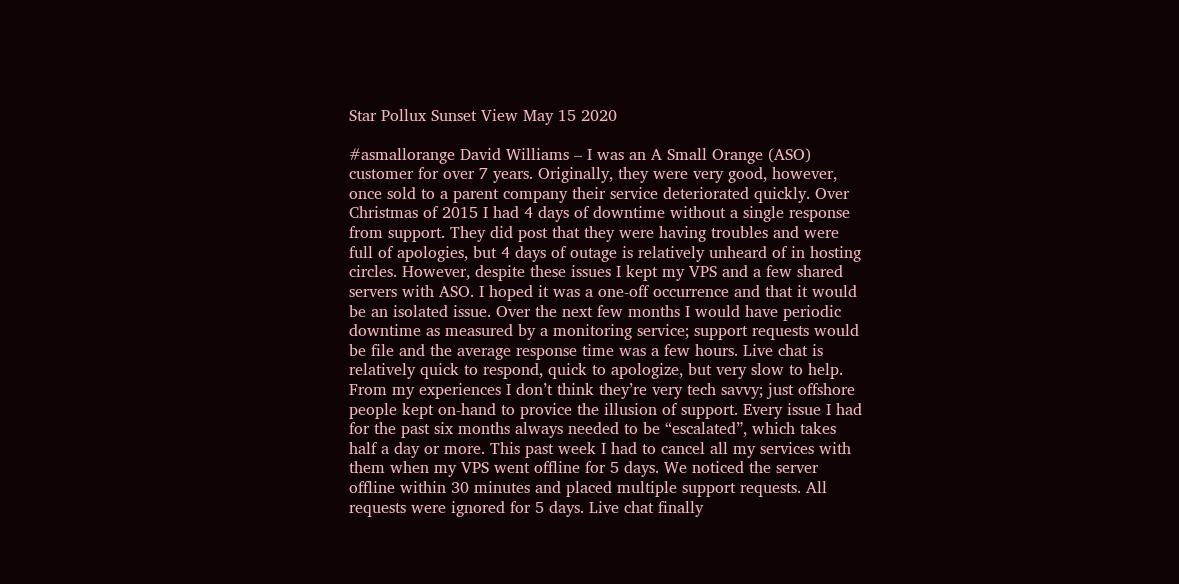Star Pollux Sunset View May 15 2020

#asmallorange David Williams – I was an A Small Orange (ASO) customer for over 7 years. Originally, they were very good, however, once sold to a parent company their service deteriorated quickly. Over Christmas of 2015 I had 4 days of downtime without a single response from support. They did post that they were having troubles and were full of apologies, but 4 days of outage is relatively unheard of in hosting circles. However, despite these issues I kept my VPS and a few shared servers with ASO. I hoped it was a one-off occurrence and that it would be an isolated issue. Over the next few months I would have periodic downtime as measured by a monitoring service; support requests would be file and the average response time was a few hours. Live chat is relatively quick to respond, quick to apologize, but very slow to help. From my experiences I don’t think they’re very tech savvy; just offshore people kept on-hand to provice the illusion of support. Every issue I had for the past six months always needed to be “escalated”, which takes half a day or more. This past week I had to cancel all my services with them when my VPS went offline for 5 days. We noticed the server offline within 30 minutes and placed multiple support requests. All requests were ignored for 5 days. Live chat finally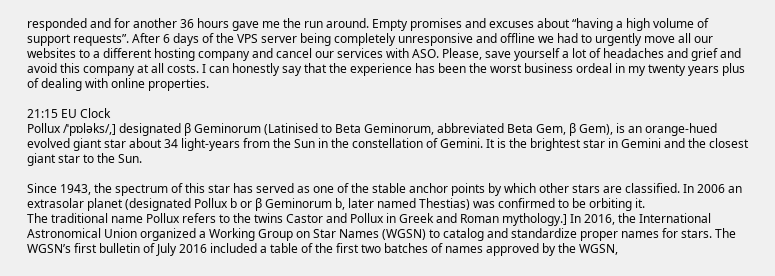responded and for another 36 hours gave me the run around. Empty promises and excuses about “having a high volume of support requests”. After 6 days of the VPS server being completely unresponsive and offline we had to urgently move all our websites to a different hosting company and cancel our services with ASO. Please, save yourself a lot of headaches and grief and avoid this company at all costs. I can honestly say that the experience has been the worst business ordeal in my twenty years plus of dealing with online properties.

21:15 EU Clock
Pollux /ˈpɒləks/,] designated β Geminorum (Latinised to Beta Geminorum, abbreviated Beta Gem, β Gem), is an orange-hued evolved giant star about 34 light-years from the Sun in the constellation of Gemini. It is the brightest star in Gemini and the closest giant star to the Sun.

Since 1943, the spectrum of this star has served as one of the stable anchor points by which other stars are classified. In 2006 an extrasolar planet (designated Pollux b or β Geminorum b, later named Thestias) was confirmed to be orbiting it.
The traditional name Pollux refers to the twins Castor and Pollux in Greek and Roman mythology.] In 2016, the International Astronomical Union organized a Working Group on Star Names (WGSN) to catalog and standardize proper names for stars. The WGSN’s first bulletin of July 2016 included a table of the first two batches of names approved by the WGSN,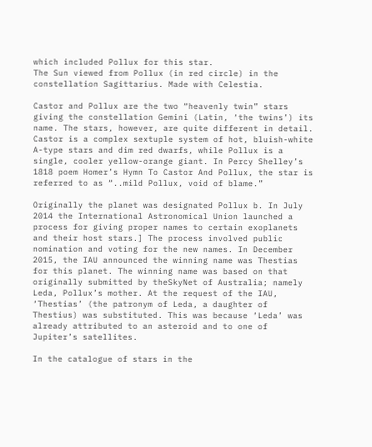which included Pollux for this star.
The Sun viewed from Pollux (in red circle) in the constellation Sagittarius. Made with Celestia.

Castor and Pollux are the two “heavenly twin” stars giving the constellation Gemini (Latin, ‘the twins’) its name. The stars, however, are quite different in detail. Castor is a complex sextuple system of hot, bluish-white A-type stars and dim red dwarfs, while Pollux is a single, cooler yellow-orange giant. In Percy Shelley’s 1818 poem Homer’s Hymn To Castor And Pollux, the star is referred to as “..mild Pollux, void of blame.”

Originally the planet was designated Pollux b. In July 2014 the International Astronomical Union launched a process for giving proper names to certain exoplanets and their host stars.] The process involved public nomination and voting for the new names. In December 2015, the IAU announced the winning name was Thestias for this planet. The winning name was based on that originally submitted by theSkyNet of Australia; namely Leda, Pollux’s mother. At the request of the IAU, ‘Thestias’ (the patronym of Leda, a daughter of Thestius) was substituted. This was because ‘Leda’ was already attributed to an asteroid and to one of Jupiter’s satellites.

In the catalogue of stars in the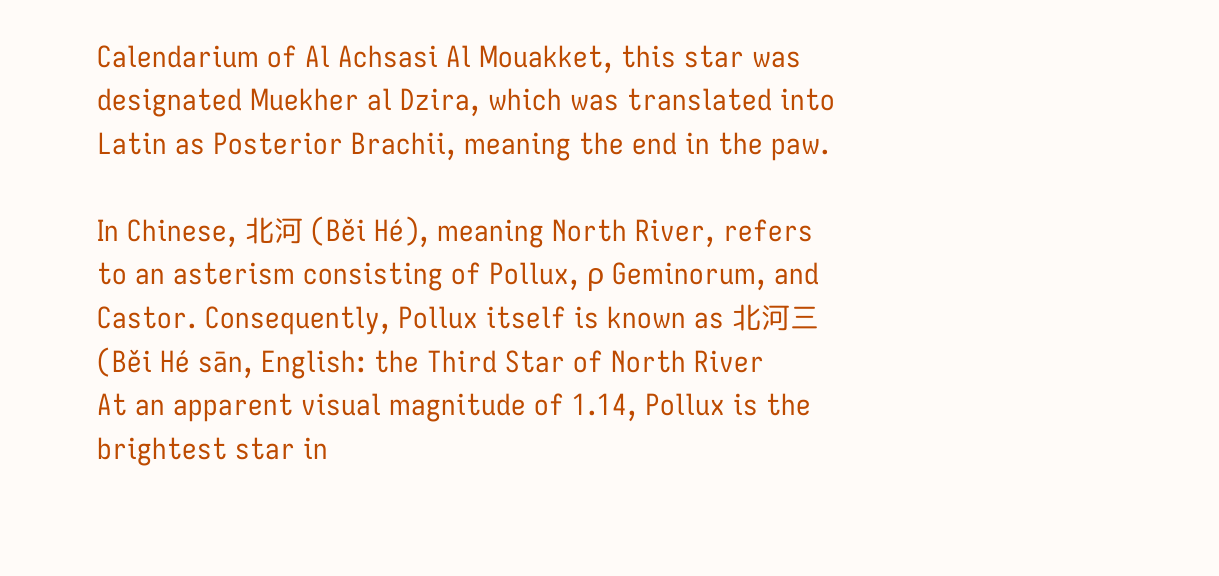Calendarium of Al Achsasi Al Mouakket, this star was designated Muekher al Dzira, which was translated into Latin as Posterior Brachii, meaning the end in the paw.

In Chinese, 北河 (Běi Hé), meaning North River, refers to an asterism consisting of Pollux, ρ Geminorum, and Castor. Consequently, Pollux itself is known as 北河三 (Běi Hé sān, English: the Third Star of North River
At an apparent visual magnitude of 1.14, Pollux is the brightest star in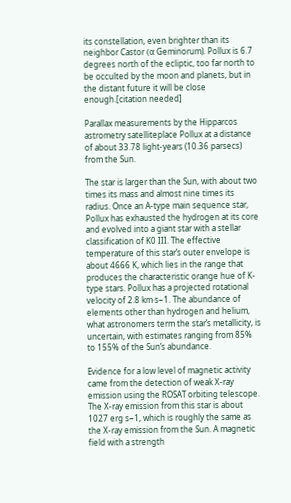its constellation, even brighter than its neighbor Castor (α Geminorum). Pollux is 6.7 degrees north of the ecliptic, too far north to be occulted by the moon and planets, but in the distant future it will be close enough.[citation needed]

Parallax measurements by the Hipparcos astrometry satelliteplace Pollux at a distance of about 33.78 light-years (10.36 parsecs) from the Sun.

The star is larger than the Sun, with about two times its mass and almost nine times its radius. Once an A-type main sequence star, Pollux has exhausted the hydrogen at its core and evolved into a giant star with a stellar classification of K0 III. The effective temperature of this star’s outer envelope is about 4666 K, which lies in the range that produces the characteristic orange hue of K-type stars. Pollux has a projected rotational velocity of 2.8 km·s−1. The abundance of elements other than hydrogen and helium, what astronomers term the star’s metallicity, is uncertain, with estimates ranging from 85% to 155% of the Sun’s abundance.

Evidence for a low level of magnetic activity came from the detection of weak X-ray emission using the ROSAT orbiting telescope. The X-ray emission from this star is about 1027 erg s−1, which is roughly the same as the X-ray emission from the Sun. A magnetic field with a strength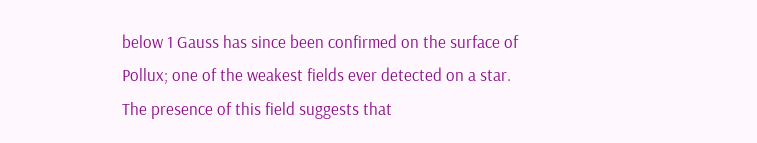below 1 Gauss has since been confirmed on the surface of Pollux; one of the weakest fields ever detected on a star. The presence of this field suggests that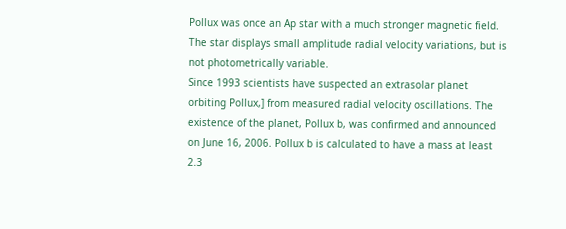Pollux was once an Ap star with a much stronger magnetic field. The star displays small amplitude radial velocity variations, but is not photometrically variable.
Since 1993 scientists have suspected an extrasolar planet orbiting Pollux,] from measured radial velocity oscillations. The existence of the planet, Pollux b, was confirmed and announced on June 16, 2006. Pollux b is calculated to have a mass at least 2.3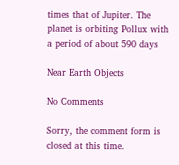times that of Jupiter. The planet is orbiting Pollux with a period of about 590 days

Near Earth Objects

No Comments

Sorry, the comment form is closed at this time.